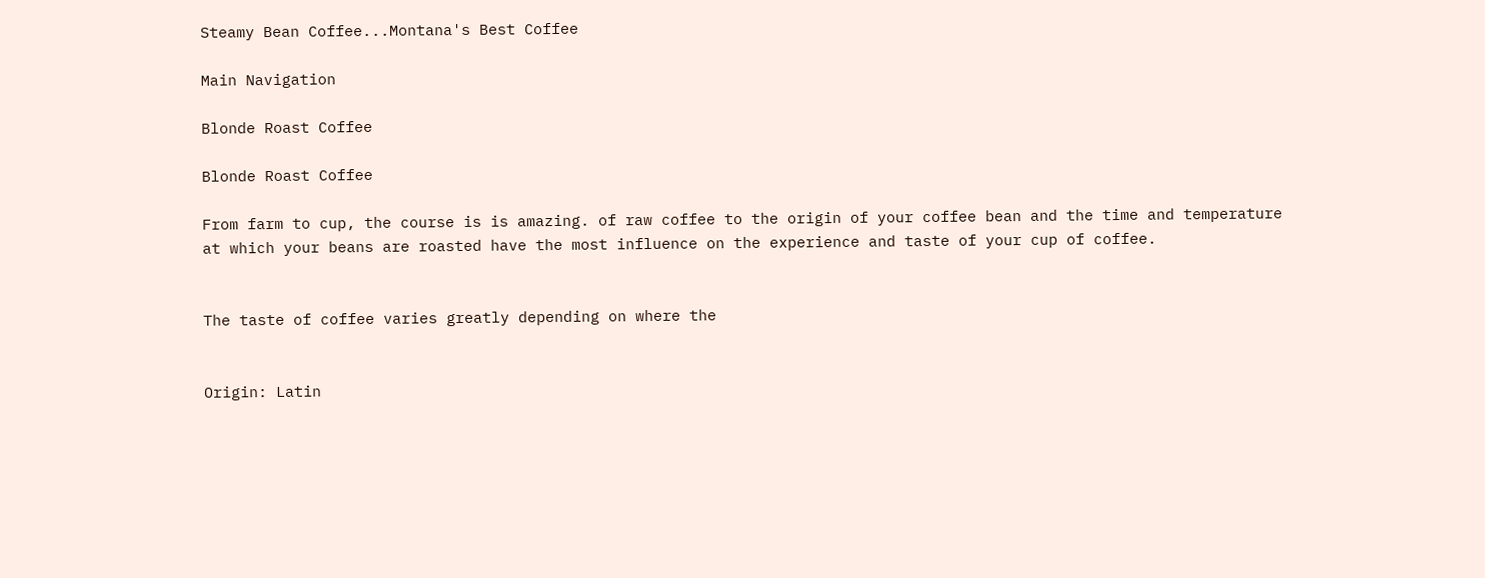Steamy Bean Coffee...Montana's Best Coffee

Main Navigation

Blonde Roast Coffee

Blonde Roast Coffee

From farm to cup, the course is is amazing. of raw coffee to the origin of your coffee bean and the time and temperature at which your beans are roasted have the most influence on the experience and taste of your cup of coffee.


The taste of coffee varies greatly depending on where the


Origin: Latin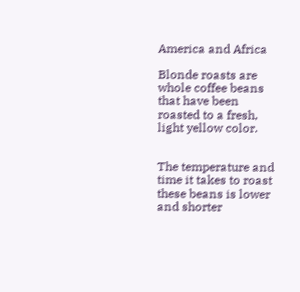America and Africa

Blonde roasts are whole coffee beans that have been roasted to a fresh, light yellow color.


The temperature and time it takes to roast these beans is lower and shorter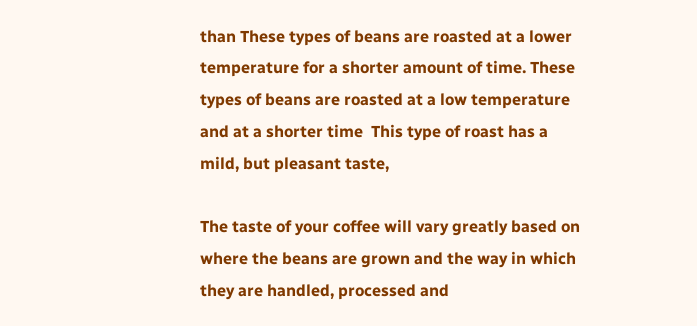than These types of beans are roasted at a lower temperature for a shorter amount of time. These types of beans are roasted at a low temperature and at a shorter time  This type of roast has a mild, but pleasant taste,

The taste of your coffee will vary greatly based on where the beans are grown and the way in which they are handled, processed and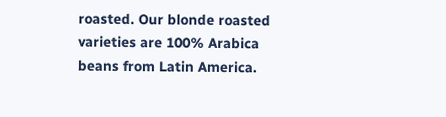roasted. Our blonde roasted varieties are 100% Arabica beans from Latin America.